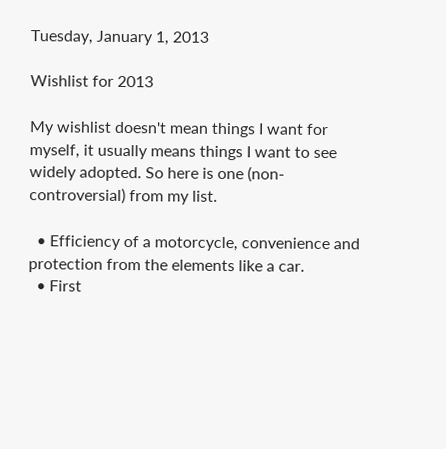Tuesday, January 1, 2013

Wishlist for 2013

My wishlist doesn't mean things I want for myself, it usually means things I want to see widely adopted. So here is one (non-controversial) from my list.

  • Efficiency of a motorcycle, convenience and protection from the elements like a car.
  • First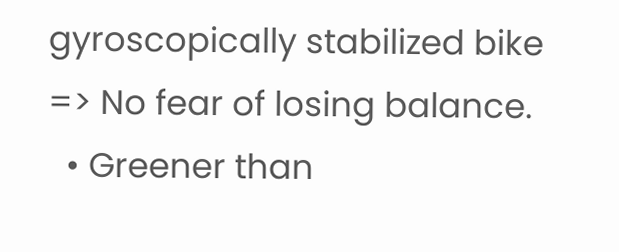gyroscopically stabilized bike => No fear of losing balance.
  • Greener than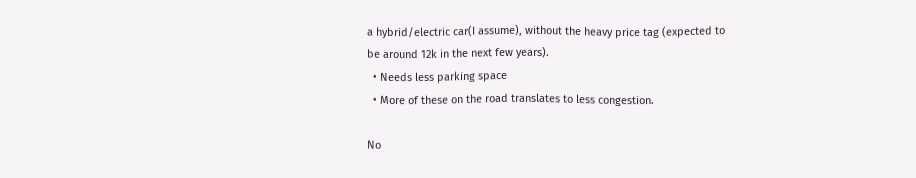a hybrid/electric car(I assume), without the heavy price tag (expected to be around 12k in the next few years).
  • Needs less parking space
  • More of these on the road translates to less congestion.

No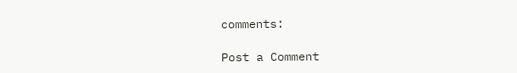comments:

Post a Comment